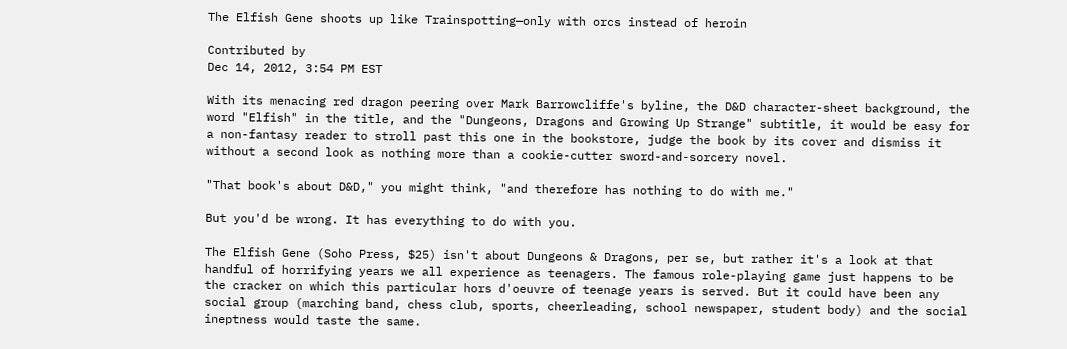The Elfish Gene shoots up like Trainspotting—only with orcs instead of heroin

Contributed by
Dec 14, 2012, 3:54 PM EST

With its menacing red dragon peering over Mark Barrowcliffe's byline, the D&D character-sheet background, the word "Elfish" in the title, and the "Dungeons, Dragons and Growing Up Strange" subtitle, it would be easy for a non-fantasy reader to stroll past this one in the bookstore, judge the book by its cover and dismiss it without a second look as nothing more than a cookie-cutter sword-and-sorcery novel.

"That book's about D&D," you might think, "and therefore has nothing to do with me."

But you'd be wrong. It has everything to do with you.

The Elfish Gene (Soho Press, $25) isn't about Dungeons & Dragons, per se, but rather it's a look at that handful of horrifying years we all experience as teenagers. The famous role-playing game just happens to be the cracker on which this particular hors d'oeuvre of teenage years is served. But it could have been any social group (marching band, chess club, sports, cheerleading, school newspaper, student body) and the social ineptness would taste the same.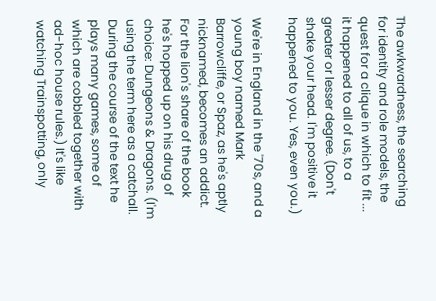The awkwardness, the searching for identity and role models, the quest for a clique in which to fit ... it happened to all of us, to a greater or lesser degree. (Don't shake your head. I'm positive it happened to you. Yes, even you.)

We're in England in the '70s, and a young boy named Mark Barrowcliffe, or Spaz, as he's aptly nicknamed, becomes an addict. For the lion's share of the book he's hopped up on his drug of choice: Dungeons & Dragons. (I'm using the term here as a catchall. During the course of the text he plays many games, some of which are cobbled together with ad-hoc house rules.) It's like watching Trainspotting, only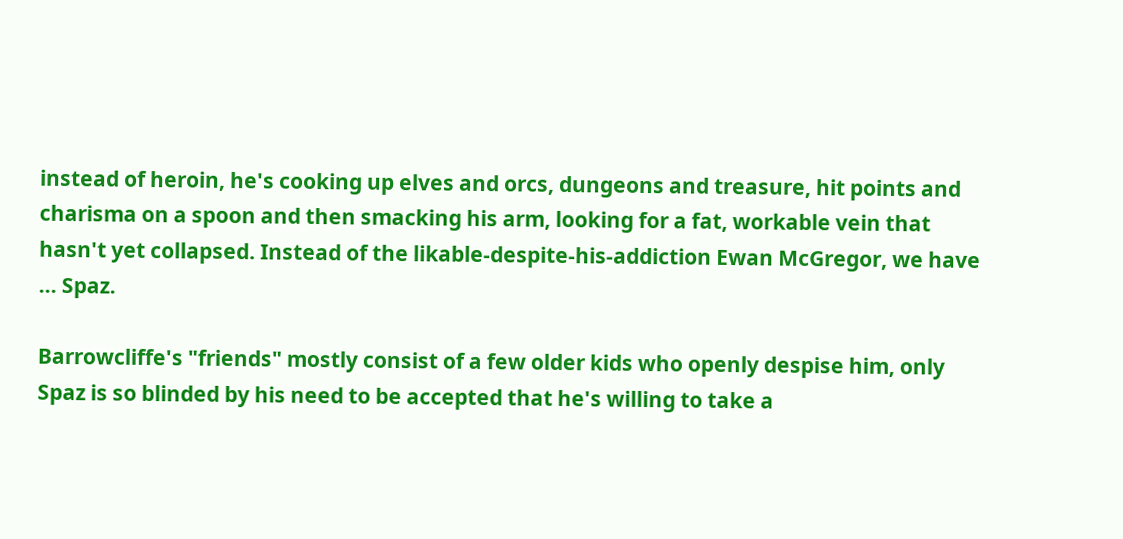instead of heroin, he's cooking up elves and orcs, dungeons and treasure, hit points and charisma on a spoon and then smacking his arm, looking for a fat, workable vein that hasn't yet collapsed. Instead of the likable-despite-his-addiction Ewan McGregor, we have ... Spaz.

Barrowcliffe's "friends" mostly consist of a few older kids who openly despise him, only Spaz is so blinded by his need to be accepted that he's willing to take a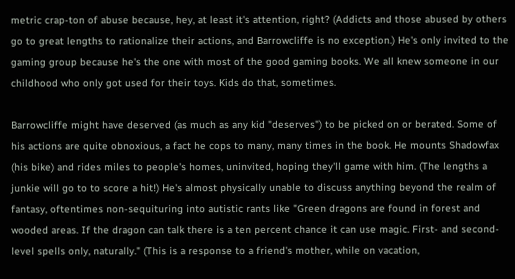metric crap-ton of abuse because, hey, at least it's attention, right? (Addicts and those abused by others go to great lengths to rationalize their actions, and Barrowcliffe is no exception.) He's only invited to the gaming group because he's the one with most of the good gaming books. We all knew someone in our childhood who only got used for their toys. Kids do that, sometimes.

Barrowcliffe might have deserved (as much as any kid "deserves") to be picked on or berated. Some of his actions are quite obnoxious, a fact he cops to many, many times in the book. He mounts Shadowfax (his bike) and rides miles to people's homes, uninvited, hoping they'll game with him. (The lengths a junkie will go to to score a hit!) He's almost physically unable to discuss anything beyond the realm of fantasy, oftentimes non-sequituring into autistic rants like "Green dragons are found in forest and wooded areas. If the dragon can talk there is a ten percent chance it can use magic. First- and second-level spells only, naturally." (This is a response to a friend's mother, while on vacation,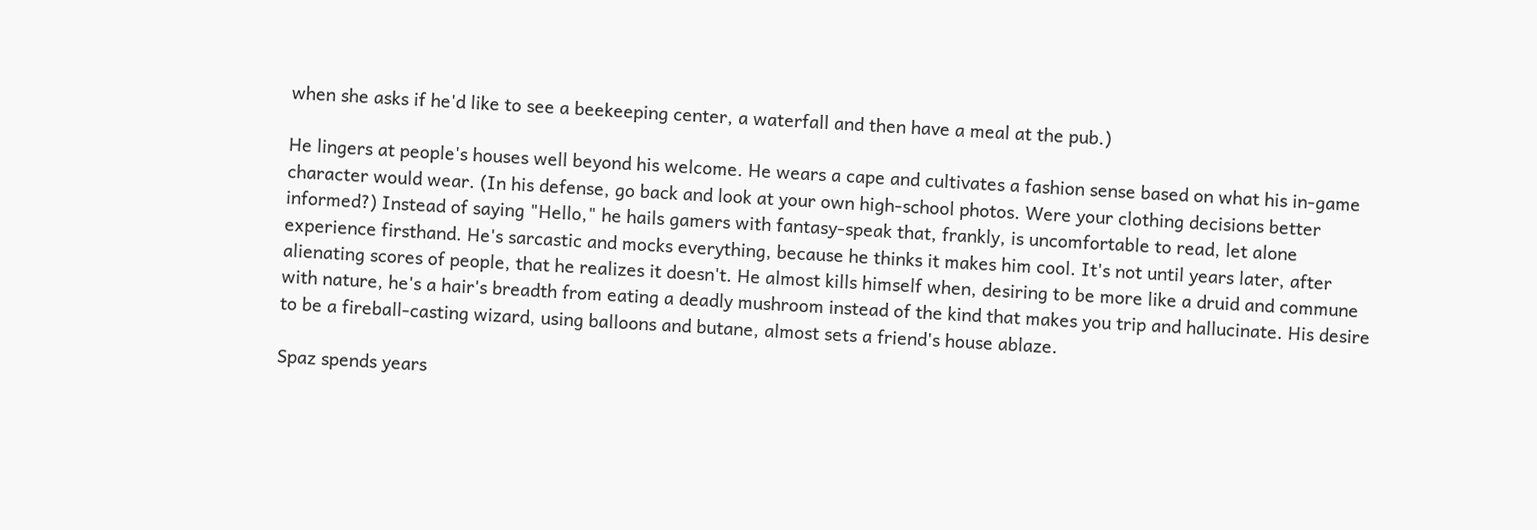when she asks if he'd like to see a beekeeping center, a waterfall and then have a meal at the pub.)

He lingers at people's houses well beyond his welcome. He wears a cape and cultivates a fashion sense based on what his in-game character would wear. (In his defense, go back and look at your own high-school photos. Were your clothing decisions better informed?) Instead of saying "Hello," he hails gamers with fantasy-speak that, frankly, is uncomfortable to read, let alone experience firsthand. He's sarcastic and mocks everything, because he thinks it makes him cool. It's not until years later, after alienating scores of people, that he realizes it doesn't. He almost kills himself when, desiring to be more like a druid and commune with nature, he's a hair's breadth from eating a deadly mushroom instead of the kind that makes you trip and hallucinate. His desire to be a fireball-casting wizard, using balloons and butane, almost sets a friend's house ablaze.

Spaz spends years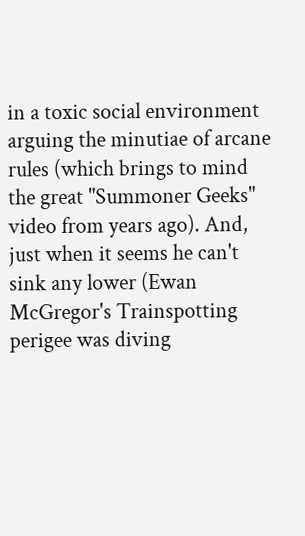in a toxic social environment arguing the minutiae of arcane rules (which brings to mind the great "Summoner Geeks" video from years ago). And, just when it seems he can't sink any lower (Ewan McGregor's Trainspotting perigee was diving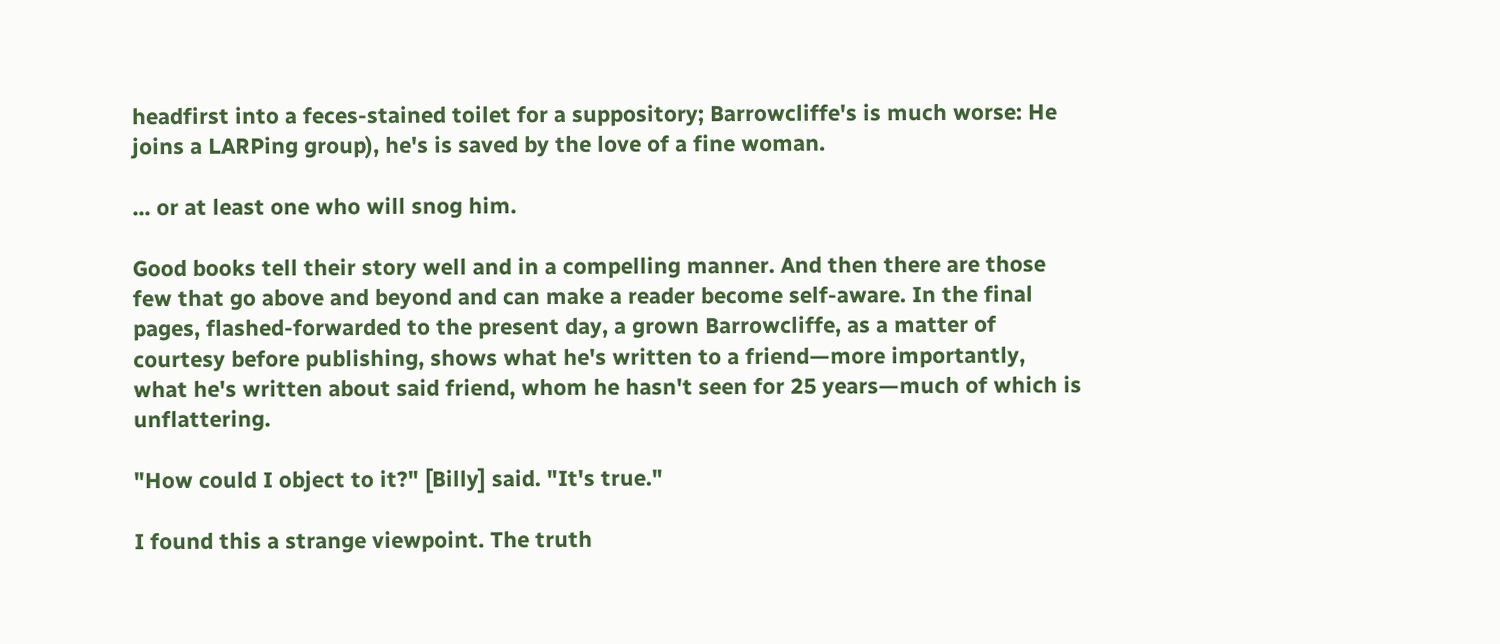headfirst into a feces-stained toilet for a suppository; Barrowcliffe's is much worse: He joins a LARPing group), he's is saved by the love of a fine woman.

... or at least one who will snog him.

Good books tell their story well and in a compelling manner. And then there are those few that go above and beyond and can make a reader become self-aware. In the final pages, flashed-forwarded to the present day, a grown Barrowcliffe, as a matter of courtesy before publishing, shows what he's written to a friend—more importantly, what he's written about said friend, whom he hasn't seen for 25 years—much of which is unflattering.

"How could I object to it?" [Billy] said. "It's true."

I found this a strange viewpoint. The truth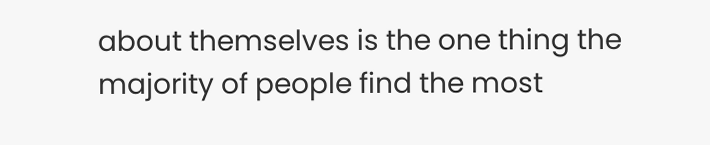about themselves is the one thing the majority of people find the most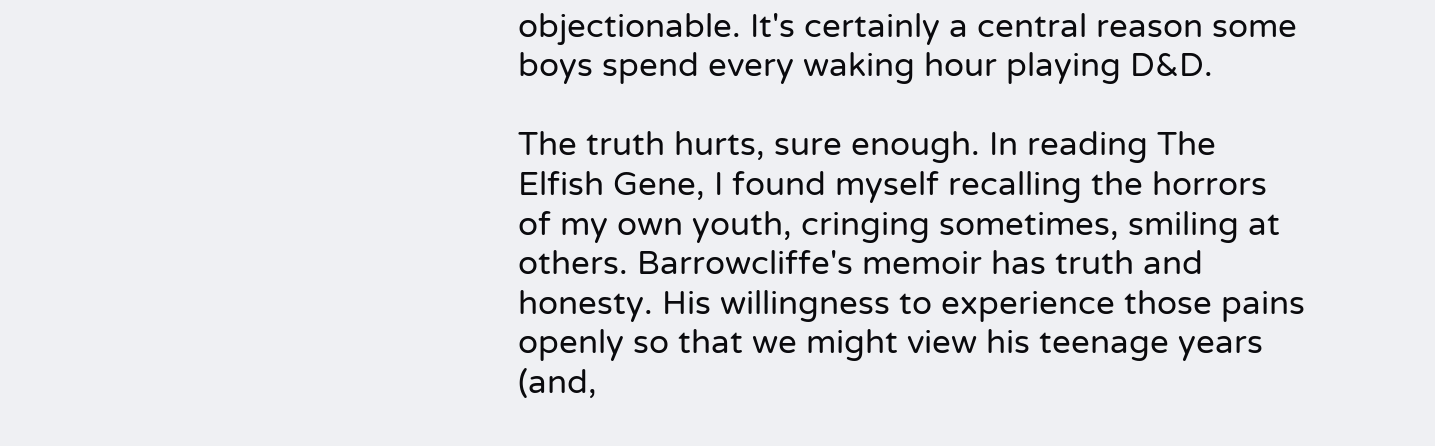objectionable. It's certainly a central reason some boys spend every waking hour playing D&D.

The truth hurts, sure enough. In reading The Elfish Gene, I found myself recalling the horrors of my own youth, cringing sometimes, smiling at others. Barrowcliffe's memoir has truth and honesty. His willingness to experience those pains openly so that we might view his teenage years (and,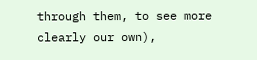through them, to see more clearly our own),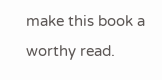make this book a worthy read.